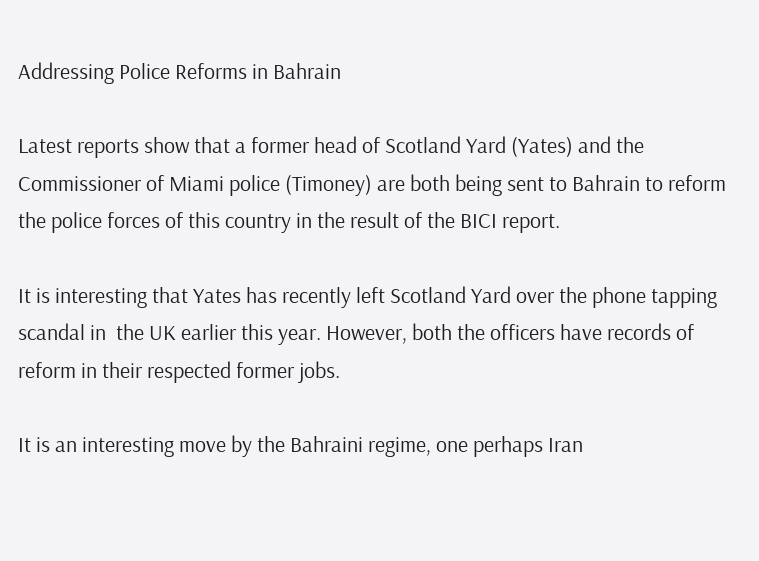Addressing Police Reforms in Bahrain

Latest reports show that a former head of Scotland Yard (Yates) and the Commissioner of Miami police (Timoney) are both being sent to Bahrain to reform the police forces of this country in the result of the BICI report.

It is interesting that Yates has recently left Scotland Yard over the phone tapping scandal in  the UK earlier this year. However, both the officers have records of reform in their respected former jobs.

It is an interesting move by the Bahraini regime, one perhaps Iran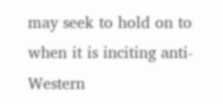may seek to hold on to when it is inciting anti-Western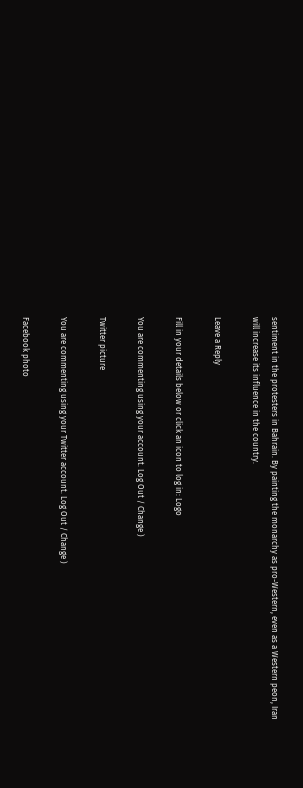sentiment in the protesters in Bahrain. By painting the monarchy as pro-Western, even as a Western peon, Iran will increase its influence in the country.

Leave a Reply

Fill in your details below or click an icon to log in: Logo

You are commenting using your account. Log Out / Change )

Twitter picture

You are commenting using your Twitter account. Log Out / Change )

Facebook photo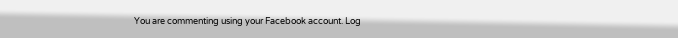You are commenting using your Facebook account. Log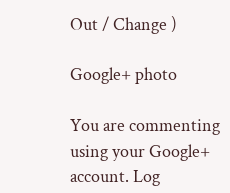Out / Change )

Google+ photo

You are commenting using your Google+ account. Log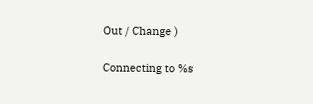Out / Change )

Connecting to %s